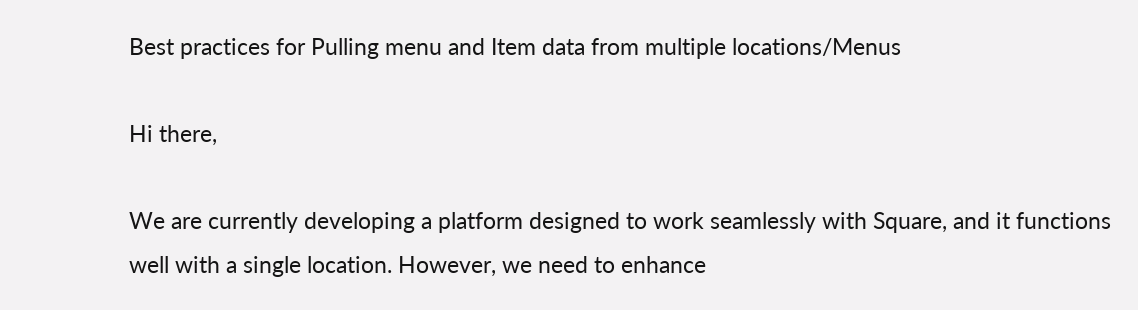Best practices for Pulling menu and Item data from multiple locations/Menus

Hi there,

We are currently developing a platform designed to work seamlessly with Square, and it functions well with a single location. However, we need to enhance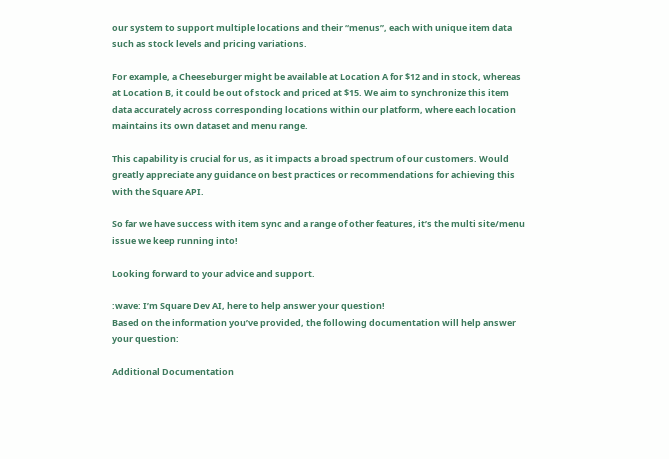our system to support multiple locations and their “menus”, each with unique item data such as stock levels and pricing variations.

For example, a Cheeseburger might be available at Location A for $12 and in stock, whereas at Location B, it could be out of stock and priced at $15. We aim to synchronize this item data accurately across corresponding locations within our platform, where each location maintains its own dataset and menu range.

This capability is crucial for us, as it impacts a broad spectrum of our customers. Would greatly appreciate any guidance on best practices or recommendations for achieving this with the Square API.

So far we have success with item sync and a range of other features, it’s the multi site/menu issue we keep running into!

Looking forward to your advice and support.

:wave: I’m Square Dev AI, here to help answer your question!
Based on the information you’ve provided, the following documentation will help answer your question:

Additional Documentation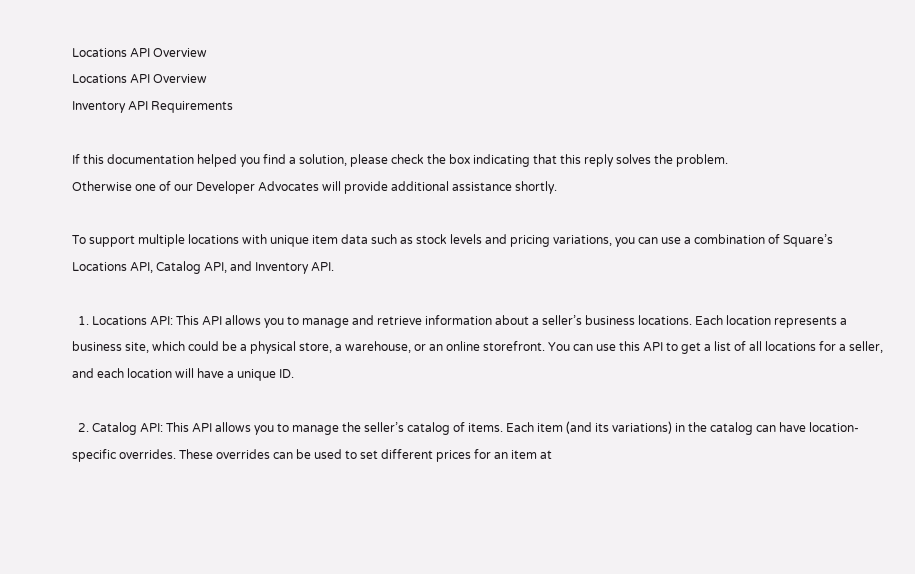Locations API Overview
Locations API Overview
Inventory API Requirements

If this documentation helped you find a solution, please check the box indicating that this reply solves the problem.
Otherwise one of our Developer Advocates will provide additional assistance shortly.

To support multiple locations with unique item data such as stock levels and pricing variations, you can use a combination of Square’s Locations API, Catalog API, and Inventory API.

  1. Locations API: This API allows you to manage and retrieve information about a seller’s business locations. Each location represents a business site, which could be a physical store, a warehouse, or an online storefront. You can use this API to get a list of all locations for a seller, and each location will have a unique ID.

  2. Catalog API: This API allows you to manage the seller’s catalog of items. Each item (and its variations) in the catalog can have location-specific overrides. These overrides can be used to set different prices for an item at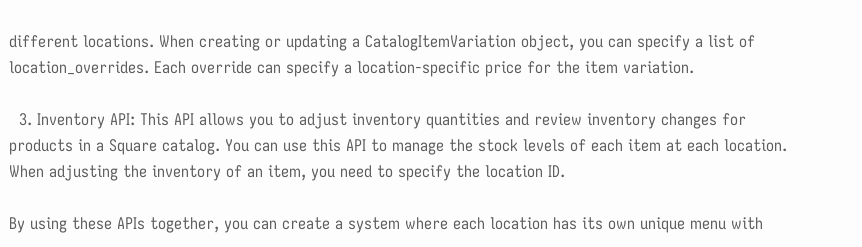different locations. When creating or updating a CatalogItemVariation object, you can specify a list of location_overrides. Each override can specify a location-specific price for the item variation.

  3. Inventory API: This API allows you to adjust inventory quantities and review inventory changes for products in a Square catalog. You can use this API to manage the stock levels of each item at each location. When adjusting the inventory of an item, you need to specify the location ID.

By using these APIs together, you can create a system where each location has its own unique menu with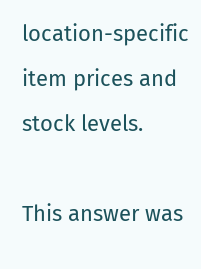location-specific item prices and stock levels.

This answer was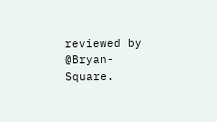reviewed by @Bryan-Square.